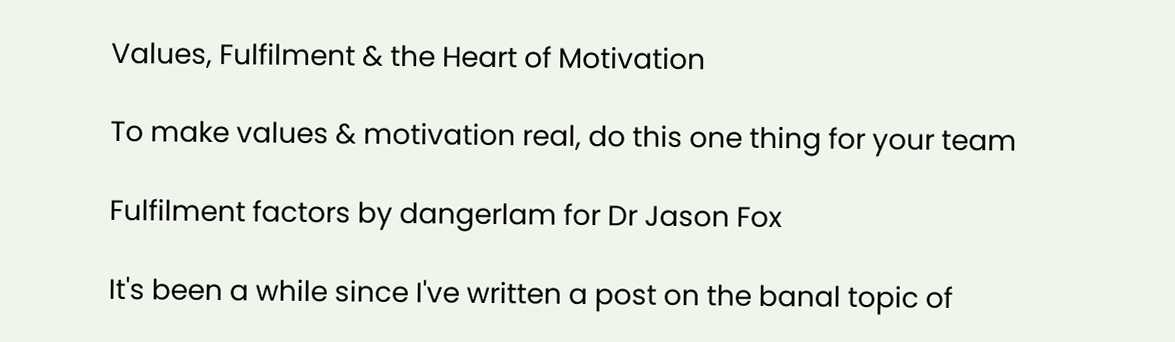Values, Fulfilment & the Heart of Motivation

To make values & motivation real, do this one thing for your team

Fulfilment factors by dangerlam for Dr Jason Fox

It's been a while since I've written a post on the banal topic of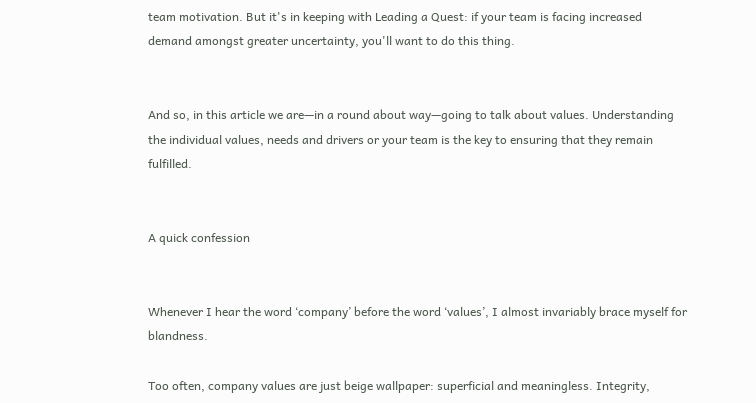team motivation. But it's in keeping with Leading a Quest: if your team is facing increased demand amongst greater uncertainty, you'll want to do this thing.


And so, in this article we are—in a round about way—going to talk about values. Understanding the individual values, needs and drivers or your team is the key to ensuring that they remain fulfilled.


A quick confession


Whenever I hear the word ‘company’ before the word ‘values’, I almost invariably brace myself for blandness.

Too often, company values are just beige wallpaper: superficial and meaningless. Integrity,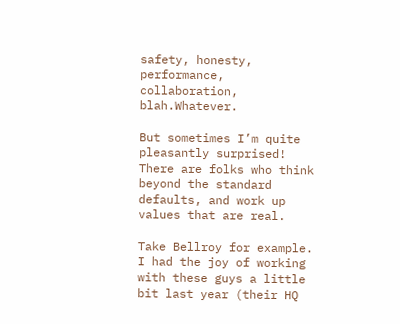safety, honesty, performance, collaboration, blah.Whatever.

But sometimes I’m quite pleasantly surprised! There are folks who think beyond the standard defaults, and work up values that are real.

Take Bellroy for example. I had the joy of working with these guys a little bit last year (their HQ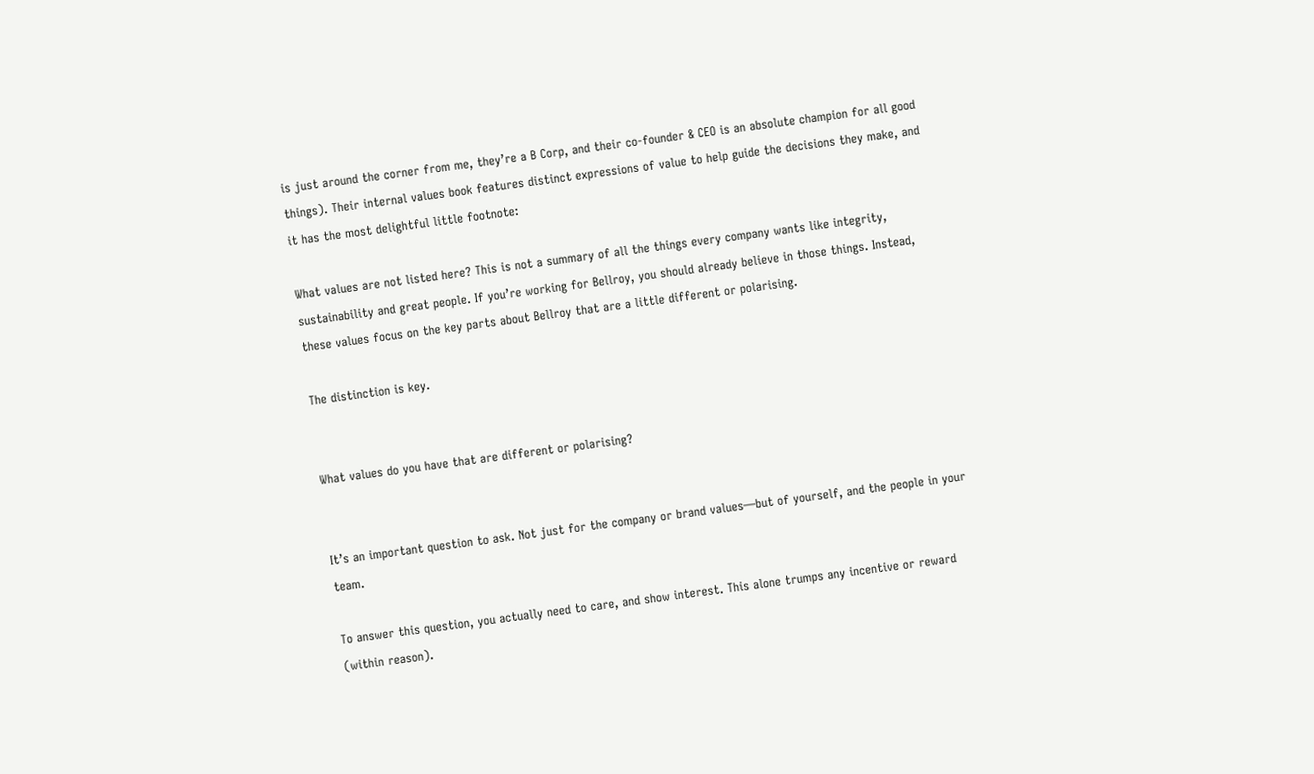is just around the corner from me, they’re a B Corp, and their co-founder & CEO is an absolute champion for all good things). Their internal values book features distinct expressions of value to help guide the decisions they make, and it has the most delightful little footnote:

What values are not listed here? This is not a summary of all the things every company wants like integrity, sustainability and great people. If you’re working for Bellroy, you should already believe in those things. Instead, these values focus on the key parts about Bellroy that are a little different or polarising.

The distinction is key.


What values do you have that are different or polarising?


It’s an important question to ask. Not just for the company or brand values—but of yourself, and the people in your team.

To answer this question, you actually need to care, and show interest. This alone trumps any incentive or reward (within reason).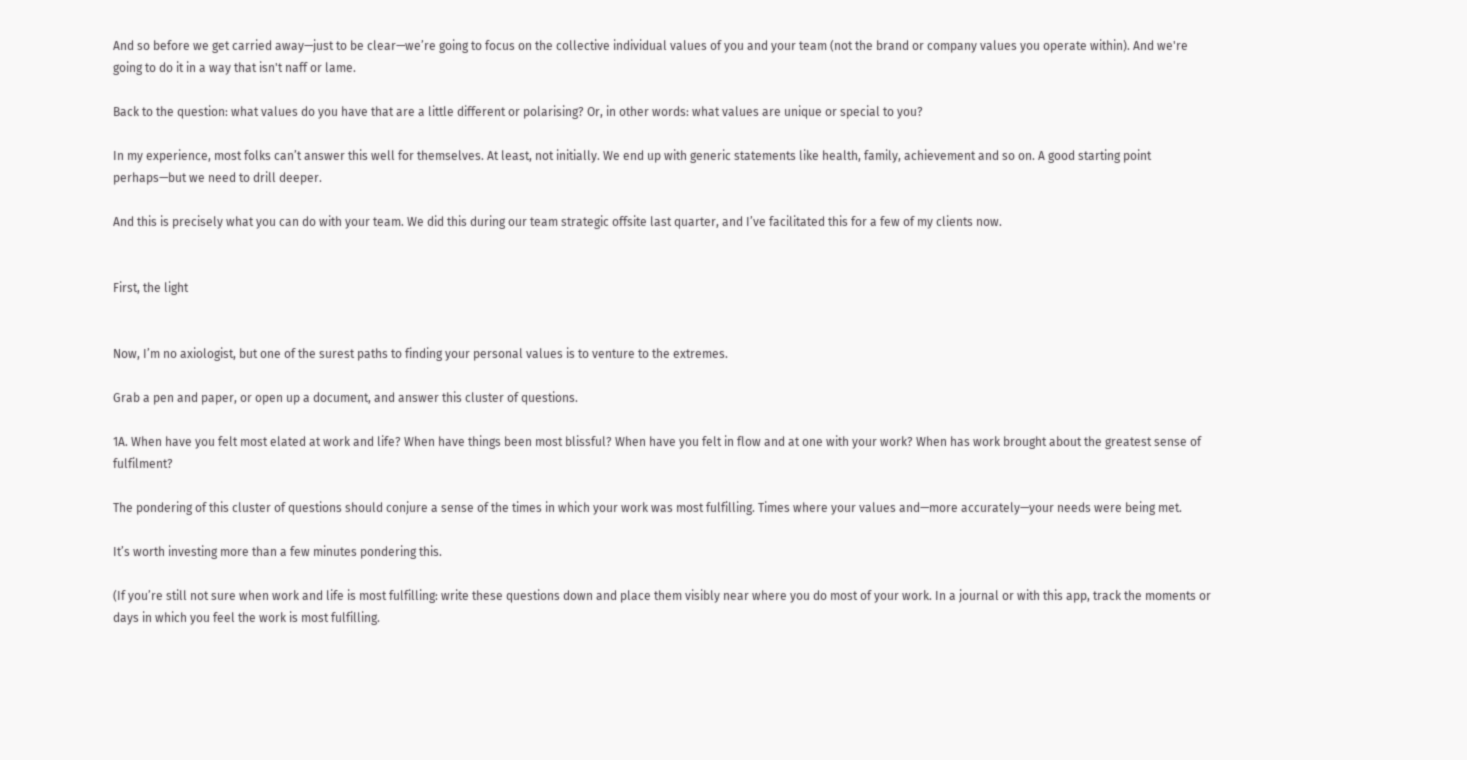And so before we get carried away—just to be clear—we’re going to focus on the collective individual values of you and your team (not the brand or company values you operate within). And we're going to do it in a way that isn't naff or lame.

Back to the question: what values do you have that are a little different or polarising? Or, in other words: what values are unique or special to you?

In my experience, most folks can’t answer this well for themselves. At least, not initially. We end up with generic statements like health, family, achievement and so on. A good starting point perhaps—but we need to drill deeper.

And this is precisely what you can do with your team. We did this during our team strategic offsite last quarter, and I’ve facilitated this for a few of my clients now.


First, the light


Now, I’m no axiologist, but one of the surest paths to finding your personal values is to venture to the extremes.

Grab a pen and paper, or open up a document, and answer this cluster of questions.

1A. When have you felt most elated at work and life? When have things been most blissful? When have you felt in flow and at one with your work? When has work brought about the greatest sense of fulfilment?

The pondering of this cluster of questions should conjure a sense of the times in which your work was most fulfilling. Times where your values and—more accurately—your needs were being met.

It’s worth investing more than a few minutes pondering this.

(If you’re still not sure when work and life is most fulfilling: write these questions down and place them visibly near where you do most of your work. In a journal or with this app, track the moments or days in which you feel the work is most fulfilling.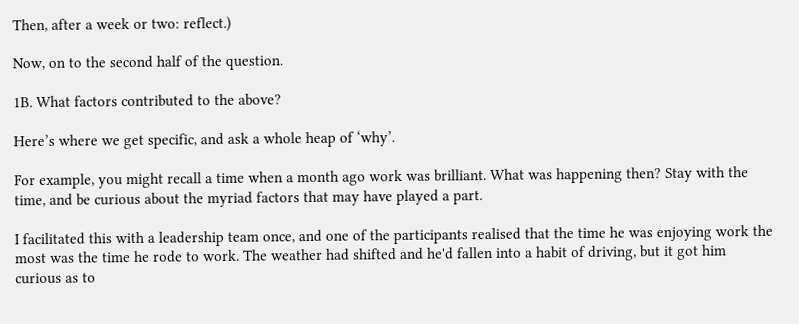Then, after a week or two: reflect.)

Now, on to the second half of the question.

1B. What factors contributed to the above?

Here’s where we get specific, and ask a whole heap of ‘why’.

For example, you might recall a time when a month ago work was brilliant. What was happening then? Stay with the time, and be curious about the myriad factors that may have played a part.

I facilitated this with a leadership team once, and one of the participants realised that the time he was enjoying work the most was the time he rode to work. The weather had shifted and he'd fallen into a habit of driving, but it got him curious as to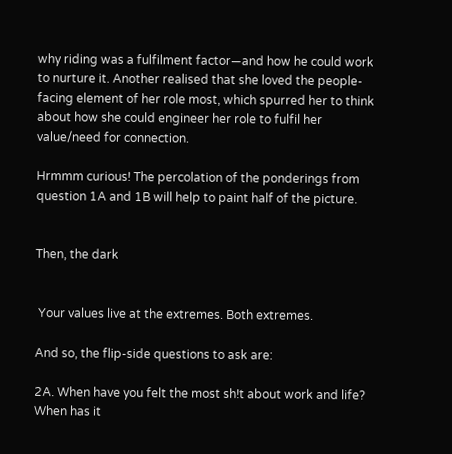why riding was a fulfilment factor—and how he could work to nurture it. Another realised that she loved the people-facing element of her role most, which spurred her to think about how she could engineer her role to fulfil her value/need for connection.

Hrmmm curious! The percolation of the ponderings from question 1A and 1B will help to paint half of the picture.


Then, the dark


 Your values live at the extremes. Both extremes.

And so, the flip-side questions to ask are:

2A. When have you felt the most sh!t about work and life? When has it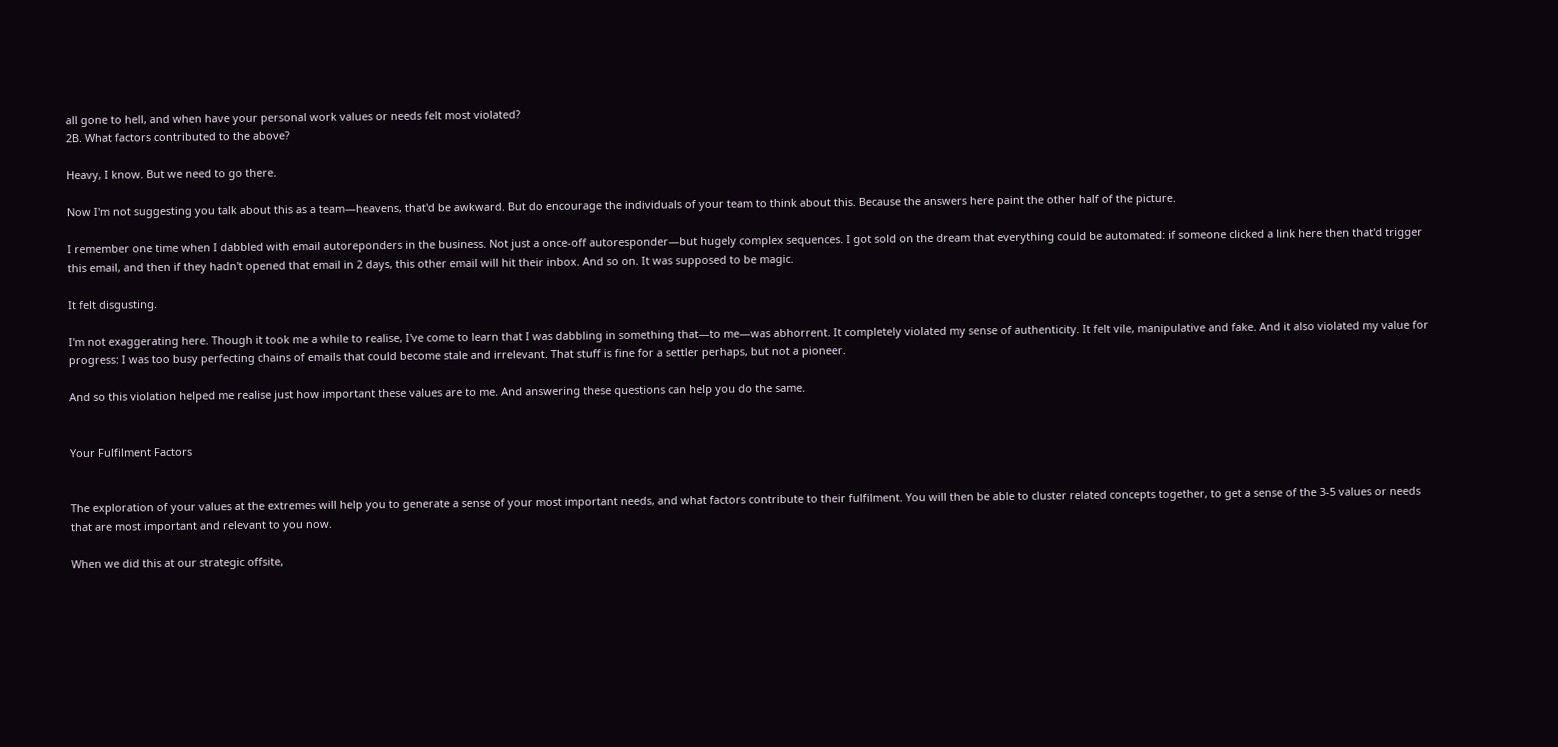all gone to hell, and when have your personal work values or needs felt most violated?
2B. What factors contributed to the above?

Heavy, I know. But we need to go there.

Now I'm not suggesting you talk about this as a team—heavens, that'd be awkward. But do encourage the individuals of your team to think about this. Because the answers here paint the other half of the picture.

I remember one time when I dabbled with email autoreponders in the business. Not just a once-off autoresponder—but hugely complex sequences. I got sold on the dream that everything could be automated: if someone clicked a link here then that'd trigger this email, and then if they hadn't opened that email in 2 days, this other email will hit their inbox. And so on. It was supposed to be magic.

It felt disgusting.

I'm not exaggerating here. Though it took me a while to realise, I've come to learn that I was dabbling in something that—to me—was abhorrent. It completely violated my sense of authenticity. It felt vile, manipulative and fake. And it also violated my value for progress: I was too busy perfecting chains of emails that could become stale and irrelevant. That stuff is fine for a settler perhaps, but not a pioneer.

And so this violation helped me realise just how important these values are to me. And answering these questions can help you do the same.


Your Fulfilment Factors


The exploration of your values at the extremes will help you to generate a sense of your most important needs, and what factors contribute to their fulfilment. You will then be able to cluster related concepts together, to get a sense of the 3-5 values or needs that are most important and relevant to you now.

When we did this at our strategic offsite,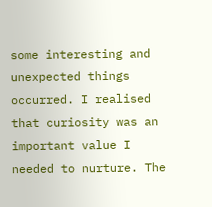some interesting and unexpected things occurred. I realised that curiosity was an important value I needed to nurture. The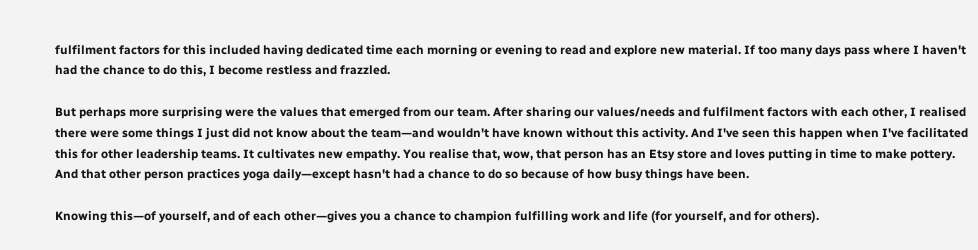fulfilment factors for this included having dedicated time each morning or evening to read and explore new material. If too many days pass where I haven't had the chance to do this, I become restless and frazzled.

But perhaps more surprising were the values that emerged from our team. After sharing our values/needs and fulfilment factors with each other, I realised there were some things I just did not know about the team—and wouldn't have known without this activity. And I've seen this happen when I've facilitated this for other leadership teams. It cultivates new empathy. You realise that, wow, that person has an Etsy store and loves putting in time to make pottery. And that other person practices yoga daily—except hasn't had a chance to do so because of how busy things have been.

Knowing this—of yourself, and of each other—gives you a chance to champion fulfilling work and life (for yourself, and for others).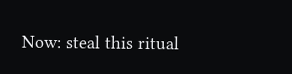Now: steal this ritual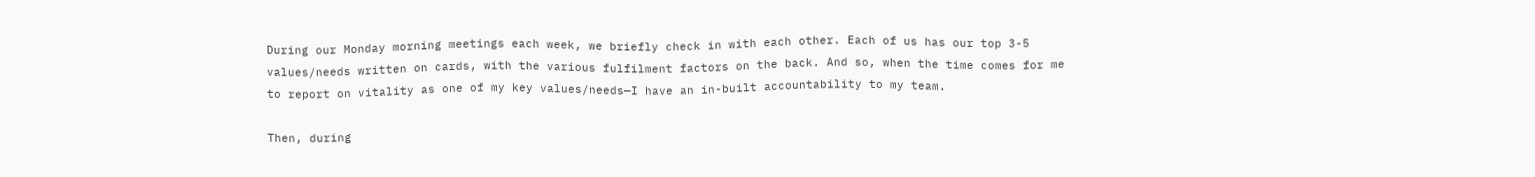During our Monday morning meetings each week, we briefly check in with each other. Each of us has our top 3-5 values/needs written on cards, with the various fulfilment factors on the back. And so, when the time comes for me to report on vitality as one of my key values/needs—I have an in-built accountability to my team.

Then, during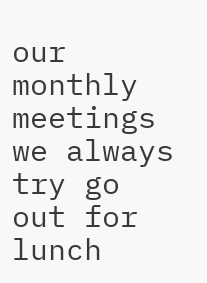our monthly meetings we always try go out for lunch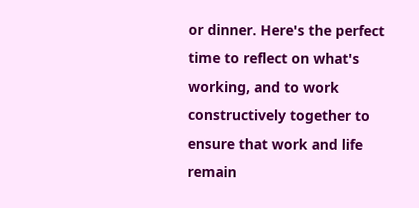or dinner. Here's the perfect time to reflect on what's working, and to work constructively together to ensure that work and life remain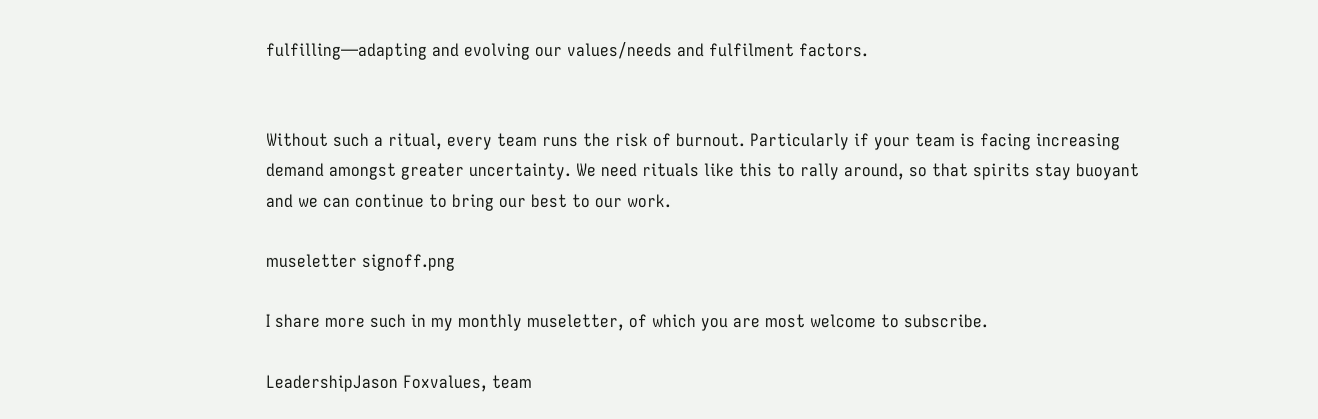fulfilling—adapting and evolving our values/needs and fulfilment factors.


Without such a ritual, every team runs the risk of burnout. Particularly if your team is facing increasing demand amongst greater uncertainty. We need rituals like this to rally around, so that spirits stay buoyant and we can continue to bring our best to our work.

museletter signoff.png

I share more such in my monthly museletter, of which you are most welcome to subscribe.

LeadershipJason Foxvalues, team